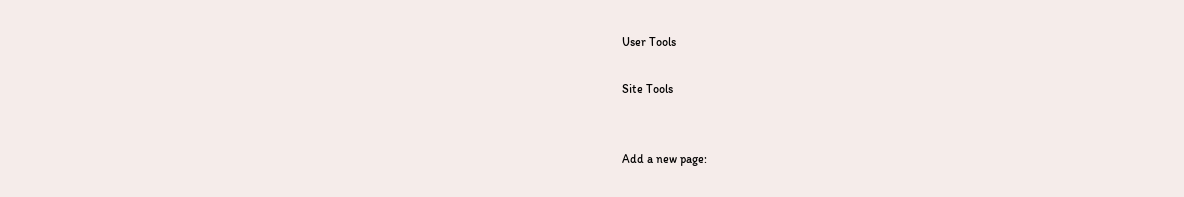User Tools

Site Tools


Add a new page: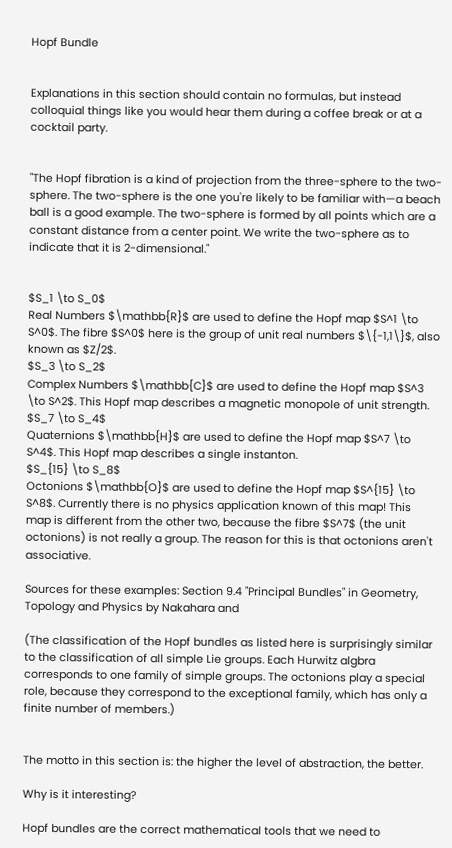Hopf Bundle


Explanations in this section should contain no formulas, but instead colloquial things like you would hear them during a coffee break or at a cocktail party.


"The Hopf fibration is a kind of projection from the three-sphere to the two-sphere. The two-sphere is the one you're likely to be familiar with—a beach ball is a good example. The two-sphere is formed by all points which are a constant distance from a center point. We write the two-sphere as to indicate that it is 2-dimensional."


$S_1 \to S_0$
Real Numbers $\mathbb{R}$ are used to define the Hopf map $S^1 \to S^0$. The fibre $S^0$ here is the group of unit real numbers $\{-1,1\}$, also known as $Z/2$.
$S_3 \to S_2$
Complex Numbers $\mathbb{C}$ are used to define the Hopf map $S^3 \to S^2$. This Hopf map describes a magnetic monopole of unit strength.
$S_7 \to S_4$
Quaternions $\mathbb{H}$ are used to define the Hopf map $S^7 \to S^4$. This Hopf map describes a single instanton.
$S_{15} \to S_8$
Octonions $\mathbb{O}$ are used to define the Hopf map $S^{15} \to S^8$. Currently there is no physics application known of this map! This map is different from the other two, because the fibre $S^7$ (the unit octonions) is not really a group. The reason for this is that octonions aren't associative.

Sources for these examples: Section 9.4 "Principal Bundles" in Geometry, Topology and Physics by Nakahara and

(The classification of the Hopf bundles as listed here is surprisingly similar to the classification of all simple Lie groups. Each Hurwitz algbra corresponds to one family of simple groups. The octonions play a special role, because they correspond to the exceptional family, which has only a finite number of members.)


The motto in this section is: the higher the level of abstraction, the better.

Why is it interesting?

Hopf bundles are the correct mathematical tools that we need to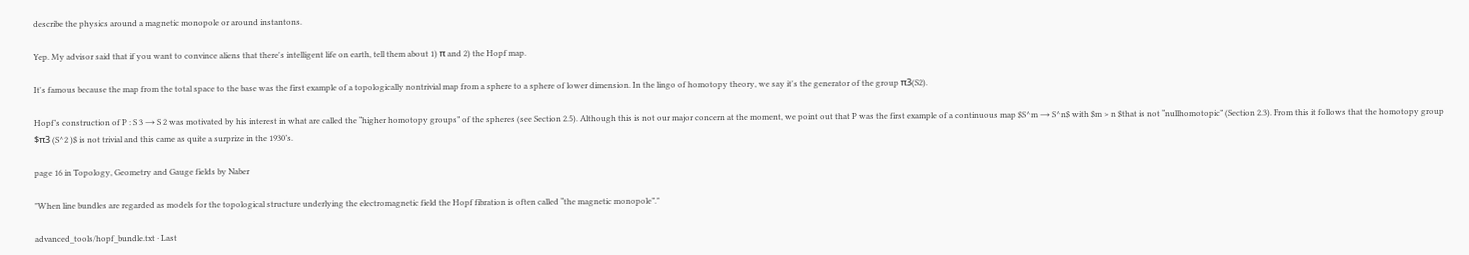describe the physics around a magnetic monopole or around instantons.

Yep. My advisor said that if you want to convince aliens that there's intelligent life on earth, tell them about 1) π and 2) the Hopf map.

It's famous because the map from the total space to the base was the first example of a topologically nontrivial map from a sphere to a sphere of lower dimension. In the lingo of homotopy theory, we say it's the generator of the group π3(S2).

Hopf’s construction of P : S 3 → S 2 was motivated by his interest in what are called the “higher homotopy groups” of the spheres (see Section 2.5). Although this is not our major concern at the moment, we point out that P was the first example of a continuous map $S^m → S^n$ with $m > n $that is not “nullhomotopic” (Section 2.3). From this it follows that the homotopy group $π3 (S^2 )$ is not trivial and this came as quite a surprize in the 1930’s.

page 16 in Topology, Geometry and Gauge fields by Naber

"When line bundles are regarded as models for the topological structure underlying the electromagnetic field the Hopf fibration is often called “the magnetic monopole”."

advanced_tools/hopf_bundle.txt · Last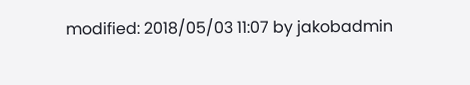modified: 2018/05/03 11:07 by jakobadmin